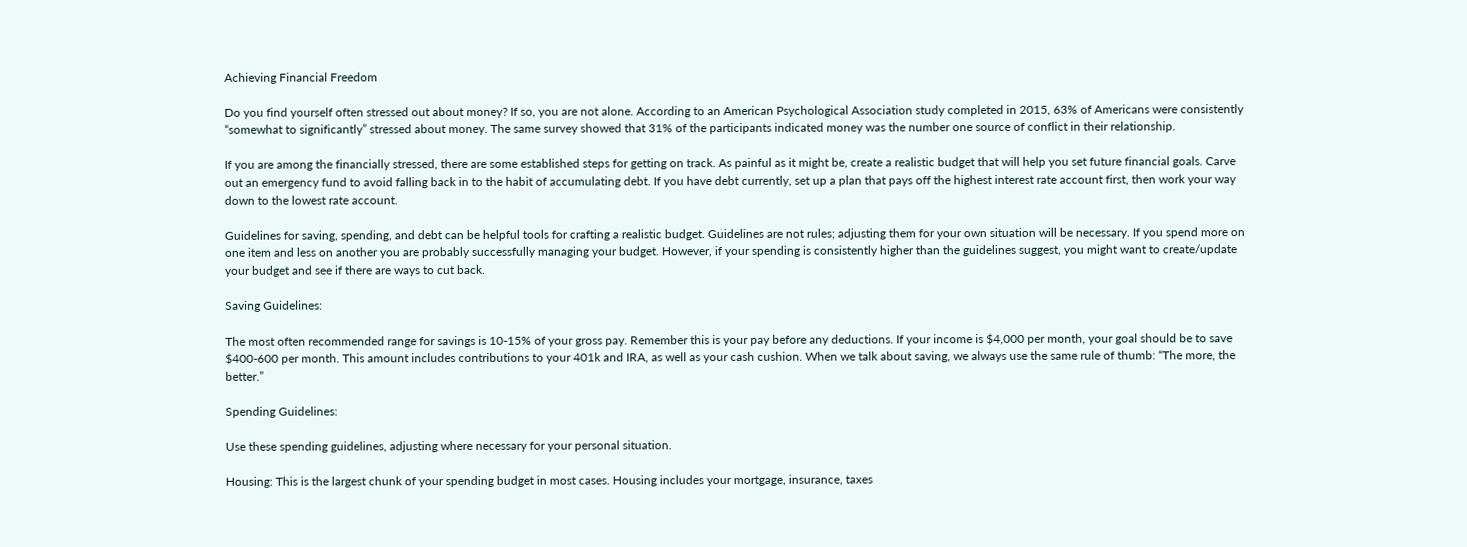Achieving Financial Freedom

Do you find yourself often stressed out about money? If so, you are not alone. According to an American Psychological Association study completed in 2015, 63% of Americans were consistently “somewhat to significantly” stressed about money. The same survey showed that 31% of the participants indicated money was the number one source of conflict in their relationship.

If you are among the financially stressed, there are some established steps for getting on track. As painful as it might be, create a realistic budget that will help you set future financial goals. Carve out an emergency fund to avoid falling back in to the habit of accumulating debt. If you have debt currently, set up a plan that pays off the highest interest rate account first, then work your way down to the lowest rate account.

Guidelines for saving, spending, and debt can be helpful tools for crafting a realistic budget. Guidelines are not rules; adjusting them for your own situation will be necessary. If you spend more on one item and less on another you are probably successfully managing your budget. However, if your spending is consistently higher than the guidelines suggest, you might want to create/update your budget and see if there are ways to cut back.

Saving Guidelines:

The most often recommended range for savings is 10-15% of your gross pay. Remember this is your pay before any deductions. If your income is $4,000 per month, your goal should be to save $400-600 per month. This amount includes contributions to your 401k and IRA, as well as your cash cushion. When we talk about saving, we always use the same rule of thumb: “The more, the better.”

Spending Guidelines:

Use these spending guidelines, adjusting where necessary for your personal situation.

Housing: This is the largest chunk of your spending budget in most cases. Housing includes your mortgage, insurance, taxes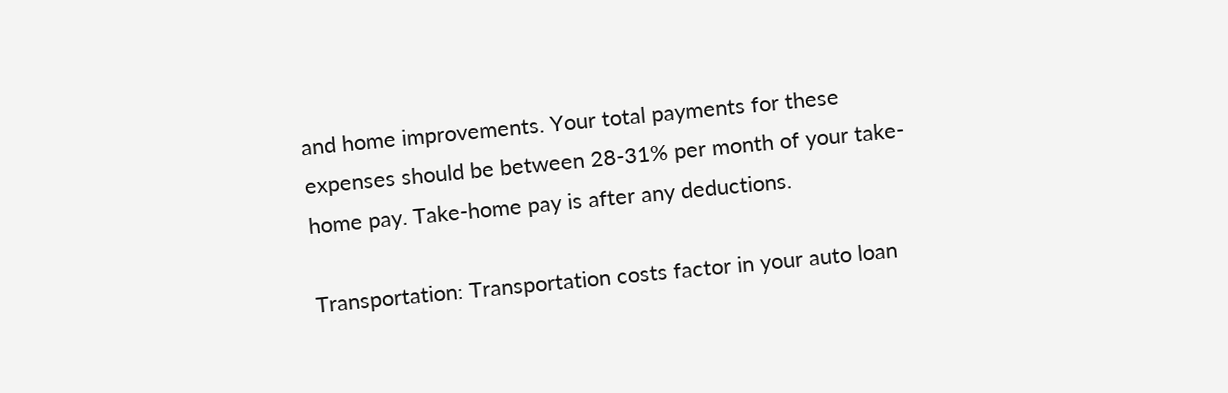and home improvements. Your total payments for these expenses should be between 28-31% per month of your take-home pay. Take-home pay is after any deductions.

Transportation: Transportation costs factor in your auto loan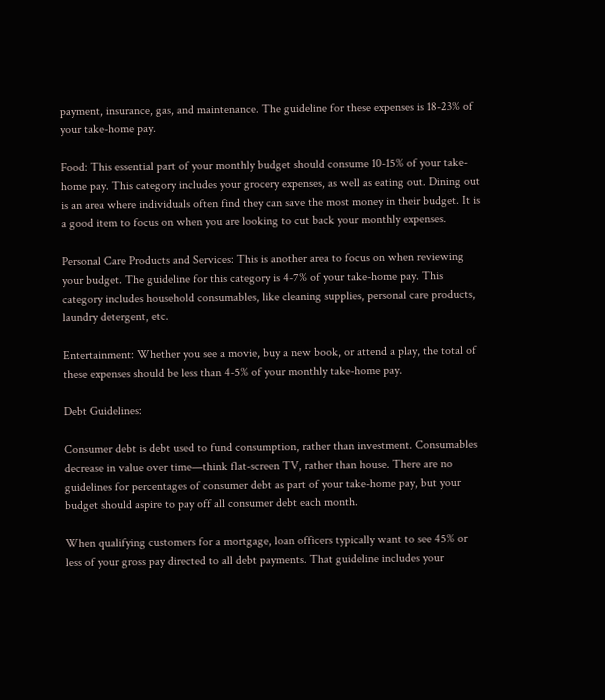payment, insurance, gas, and maintenance. The guideline for these expenses is 18-23% of your take-home pay.

Food: This essential part of your monthly budget should consume 10-15% of your take-home pay. This category includes your grocery expenses, as well as eating out. Dining out is an area where individuals often find they can save the most money in their budget. It is a good item to focus on when you are looking to cut back your monthly expenses.

Personal Care Products and Services: This is another area to focus on when reviewing your budget. The guideline for this category is 4-7% of your take-home pay. This category includes household consumables, like cleaning supplies, personal care products, laundry detergent, etc.

Entertainment: Whether you see a movie, buy a new book, or attend a play, the total of these expenses should be less than 4-5% of your monthly take-home pay.

Debt Guidelines:

Consumer debt is debt used to fund consumption, rather than investment. Consumables decrease in value over time—think flat-screen TV, rather than house. There are no guidelines for percentages of consumer debt as part of your take-home pay, but your budget should aspire to pay off all consumer debt each month.

When qualifying customers for a mortgage, loan officers typically want to see 45% or less of your gross pay directed to all debt payments. That guideline includes your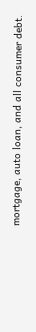mortgage, auto loan, and all consumer debt.